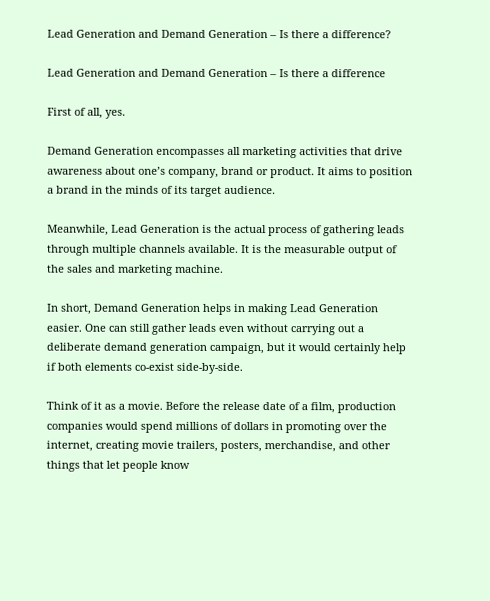Lead Generation and Demand Generation – Is there a difference?

Lead Generation and Demand Generation – Is there a difference

First of all, yes.

Demand Generation encompasses all marketing activities that drive awareness about one’s company, brand or product. It aims to position a brand in the minds of its target audience.

Meanwhile, Lead Generation is the actual process of gathering leads through multiple channels available. It is the measurable output of the sales and marketing machine.

In short, Demand Generation helps in making Lead Generation easier. One can still gather leads even without carrying out a deliberate demand generation campaign, but it would certainly help if both elements co-exist side-by-side.

Think of it as a movie. Before the release date of a film, production companies would spend millions of dollars in promoting over the internet, creating movie trailers, posters, merchandise, and other things that let people know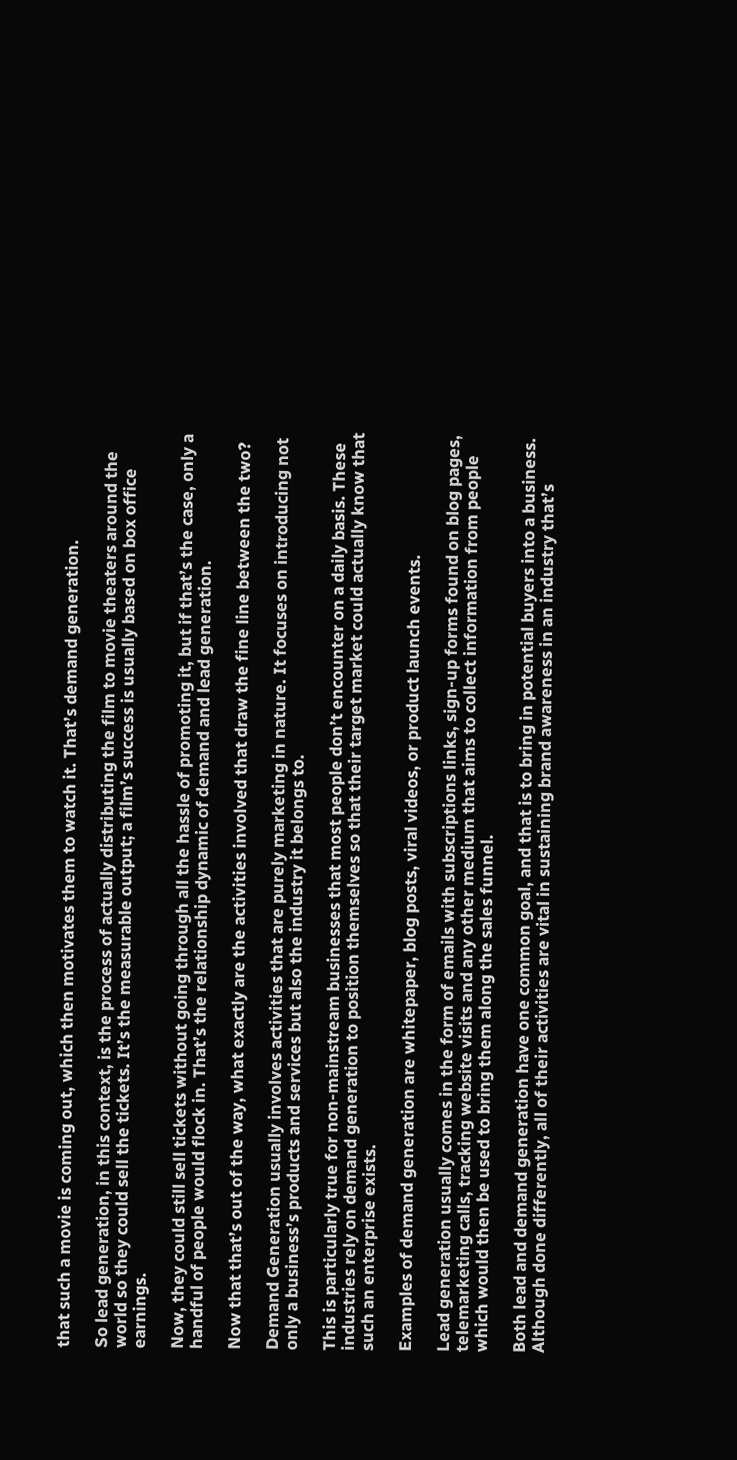that such a movie is coming out, which then motivates them to watch it. That’s demand generation.

So lead generation, in this context, is the process of actually distributing the film to movie theaters around the world so they could sell the tickets. It’s the measurable output; a film’s success is usually based on box office earnings.

Now, they could still sell tickets without going through all the hassle of promoting it, but if that’s the case, only a handful of people would flock in. That’s the relationship dynamic of demand and lead generation.

Now that that’s out of the way, what exactly are the activities involved that draw the fine line between the two?

Demand Generation usually involves activities that are purely marketing in nature. It focuses on introducing not only a business’s products and services but also the industry it belongs to.

This is particularly true for non-mainstream businesses that most people don’t encounter on a daily basis. These industries rely on demand generation to position themselves so that their target market could actually know that such an enterprise exists.

Examples of demand generation are whitepaper, blog posts, viral videos, or product launch events.

Lead generation usually comes in the form of emails with subscriptions links, sign-up forms found on blog pages, telemarketing calls, tracking website visits and any other medium that aims to collect information from people which would then be used to bring them along the sales funnel.

Both lead and demand generation have one common goal, and that is to bring in potential buyers into a business. Although done differently, all of their activities are vital in sustaining brand awareness in an industry that’s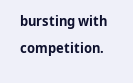bursting with competition.